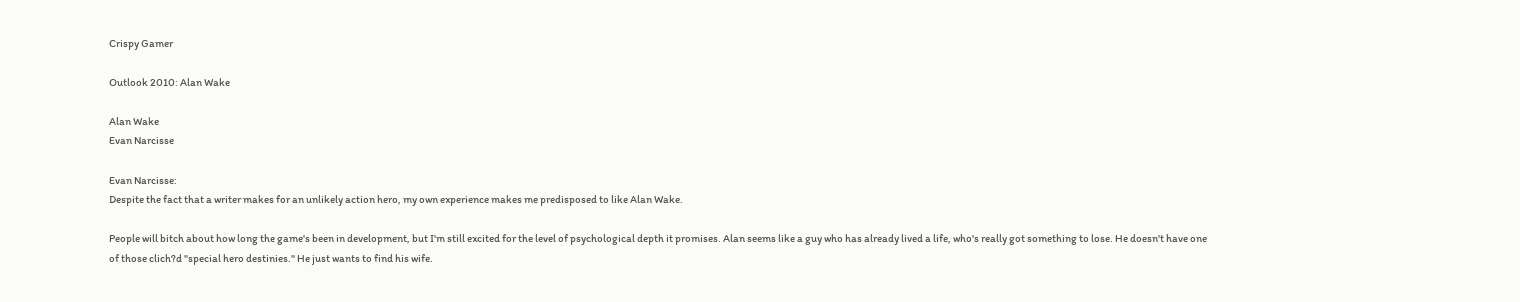Crispy Gamer

Outlook 2010: Alan Wake

Alan Wake
Evan Narcisse

Evan Narcisse:
Despite the fact that a writer makes for an unlikely action hero, my own experience makes me predisposed to like Alan Wake.

People will bitch about how long the game's been in development, but I'm still excited for the level of psychological depth it promises. Alan seems like a guy who has already lived a life, who's really got something to lose. He doesn't have one of those clich?d "special hero destinies." He just wants to find his wife.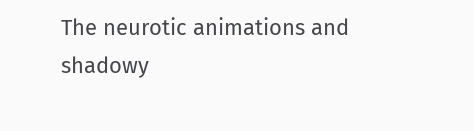The neurotic animations and shadowy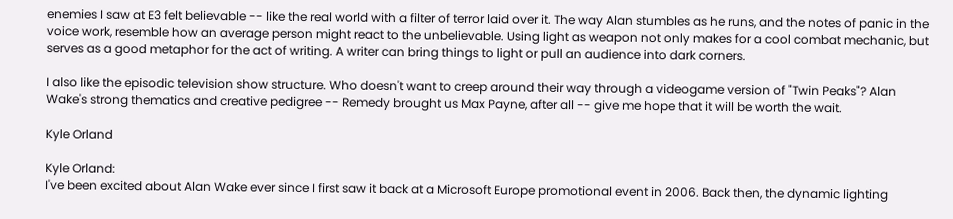enemies I saw at E3 felt believable -- like the real world with a filter of terror laid over it. The way Alan stumbles as he runs, and the notes of panic in the voice work, resemble how an average person might react to the unbelievable. Using light as weapon not only makes for a cool combat mechanic, but serves as a good metaphor for the act of writing. A writer can bring things to light or pull an audience into dark corners.

I also like the episodic television show structure. Who doesn't want to creep around their way through a videogame version of "Twin Peaks"? Alan Wake's strong thematics and creative pedigree -- Remedy brought us Max Payne, after all -- give me hope that it will be worth the wait.

Kyle Orland

Kyle Orland:
I've been excited about Alan Wake ever since I first saw it back at a Microsoft Europe promotional event in 2006. Back then, the dynamic lighting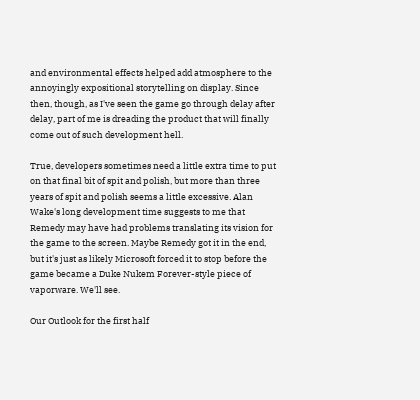and environmental effects helped add atmosphere to the annoyingly expositional storytelling on display. Since then, though, as I've seen the game go through delay after delay, part of me is dreading the product that will finally come out of such development hell.

True, developers sometimes need a little extra time to put on that final bit of spit and polish, but more than three years of spit and polish seems a little excessive. Alan Wake's long development time suggests to me that Remedy may have had problems translating its vision for the game to the screen. Maybe Remedy got it in the end, but it's just as likely Microsoft forced it to stop before the game became a Duke Nukem Forever-style piece of vaporware. We'll see.

Our Outlook for the first half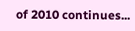of 2010 continues...